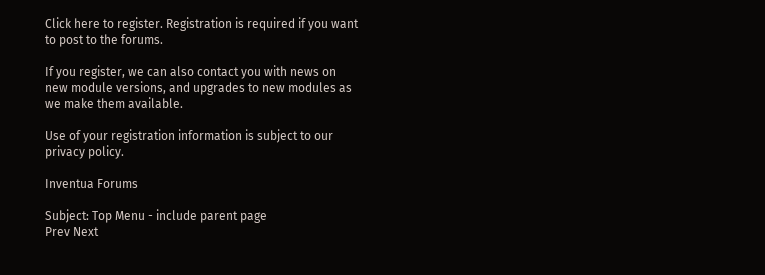Click here to register. Registration is required if you want to post to the forums.

If you register, we can also contact you with news on new module versions, and upgrades to new modules as we make them available.

Use of your registration information is subject to our privacy policy.

Inventua Forums

Subject: Top Menu - include parent page
Prev Next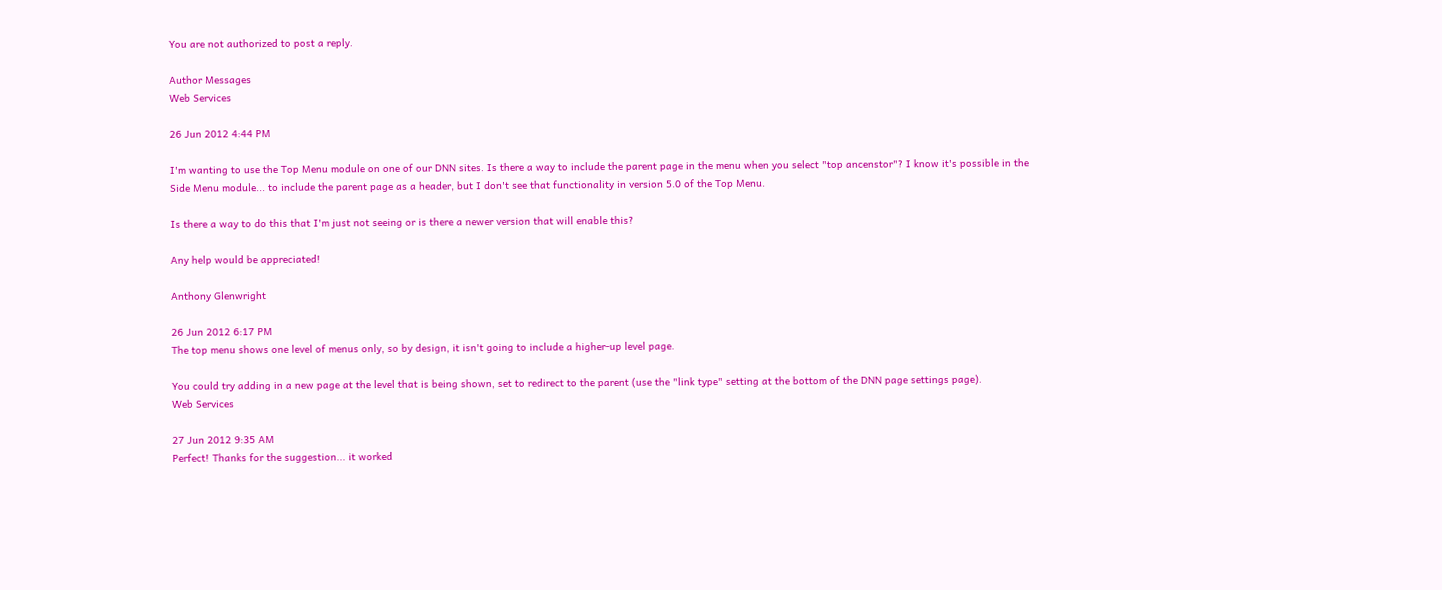You are not authorized to post a reply.

Author Messages
Web Services

26 Jun 2012 4:44 PM

I'm wanting to use the Top Menu module on one of our DNN sites. Is there a way to include the parent page in the menu when you select "top ancenstor"? I know it's possible in the Side Menu module... to include the parent page as a header, but I don't see that functionality in version 5.0 of the Top Menu.

Is there a way to do this that I'm just not seeing or is there a newer version that will enable this?

Any help would be appreciated!

Anthony Glenwright

26 Jun 2012 6:17 PM
The top menu shows one level of menus only, so by design, it isn't going to include a higher-up level page.

You could try adding in a new page at the level that is being shown, set to redirect to the parent (use the "link type" setting at the bottom of the DNN page settings page).
Web Services

27 Jun 2012 9:35 AM
Perfect! Thanks for the suggestion... it worked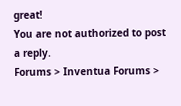great!
You are not authorized to post a reply.
Forums > Inventua Forums >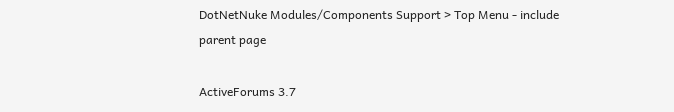DotNetNuke Modules/Components Support > Top Menu - include parent page

ActiveForums 3.7